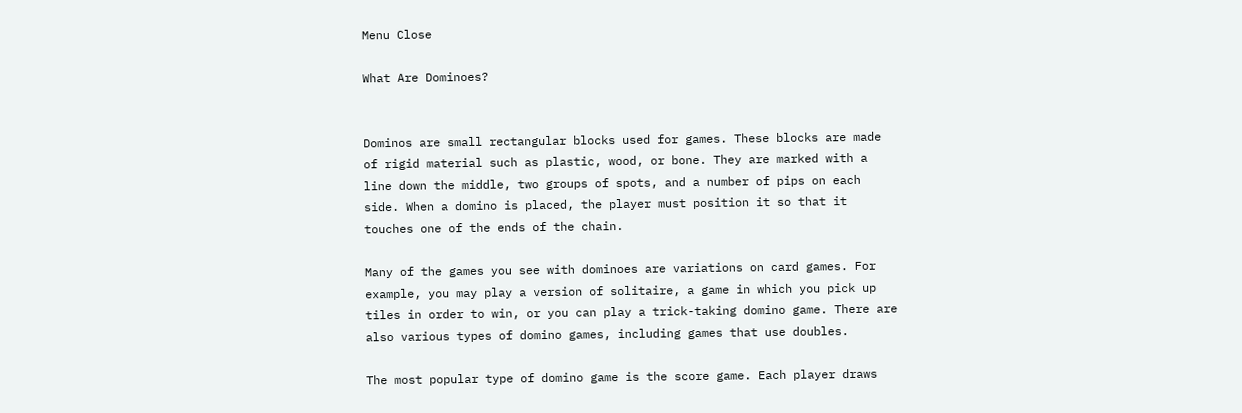Menu Close

What Are Dominoes?


Dominos are small rectangular blocks used for games. These blocks are made of rigid material such as plastic, wood, or bone. They are marked with a line down the middle, two groups of spots, and a number of pips on each side. When a domino is placed, the player must position it so that it touches one of the ends of the chain.

Many of the games you see with dominoes are variations on card games. For example, you may play a version of solitaire, a game in which you pick up tiles in order to win, or you can play a trick-taking domino game. There are also various types of domino games, including games that use doubles.

The most popular type of domino game is the score game. Each player draws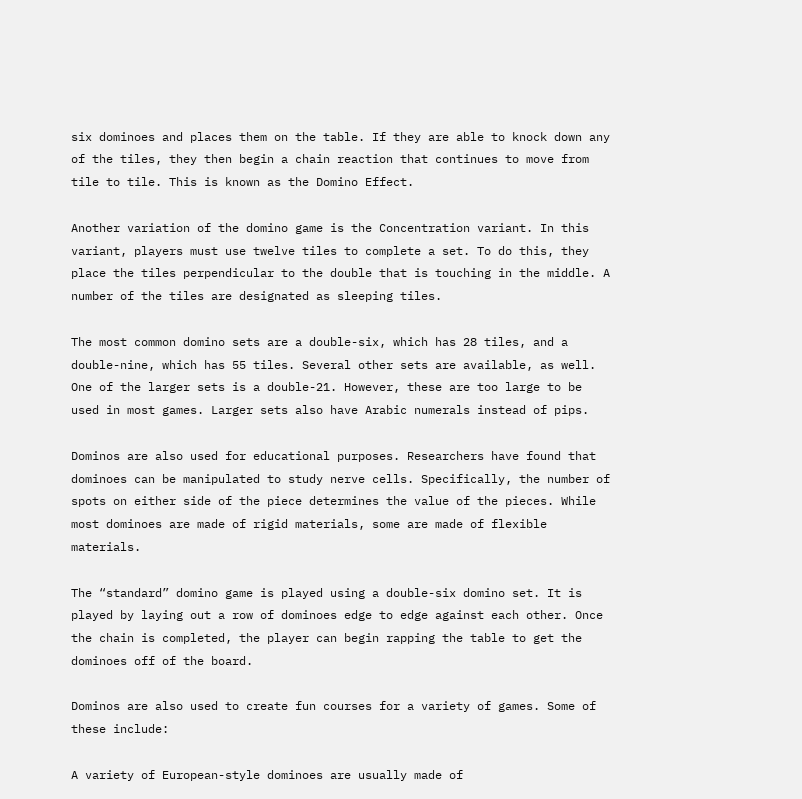six dominoes and places them on the table. If they are able to knock down any of the tiles, they then begin a chain reaction that continues to move from tile to tile. This is known as the Domino Effect.

Another variation of the domino game is the Concentration variant. In this variant, players must use twelve tiles to complete a set. To do this, they place the tiles perpendicular to the double that is touching in the middle. A number of the tiles are designated as sleeping tiles.

The most common domino sets are a double-six, which has 28 tiles, and a double-nine, which has 55 tiles. Several other sets are available, as well. One of the larger sets is a double-21. However, these are too large to be used in most games. Larger sets also have Arabic numerals instead of pips.

Dominos are also used for educational purposes. Researchers have found that dominoes can be manipulated to study nerve cells. Specifically, the number of spots on either side of the piece determines the value of the pieces. While most dominoes are made of rigid materials, some are made of flexible materials.

The “standard” domino game is played using a double-six domino set. It is played by laying out a row of dominoes edge to edge against each other. Once the chain is completed, the player can begin rapping the table to get the dominoes off of the board.

Dominos are also used to create fun courses for a variety of games. Some of these include:

A variety of European-style dominoes are usually made of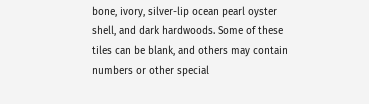bone, ivory, silver-lip ocean pearl oyster shell, and dark hardwoods. Some of these tiles can be blank, and others may contain numbers or other special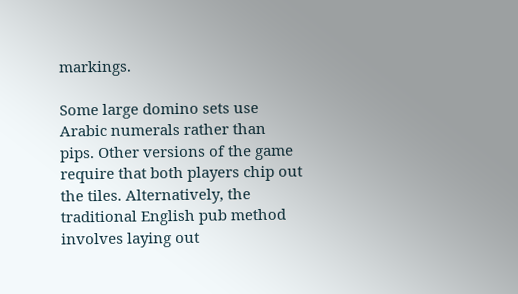markings.

Some large domino sets use Arabic numerals rather than pips. Other versions of the game require that both players chip out the tiles. Alternatively, the traditional English pub method involves laying out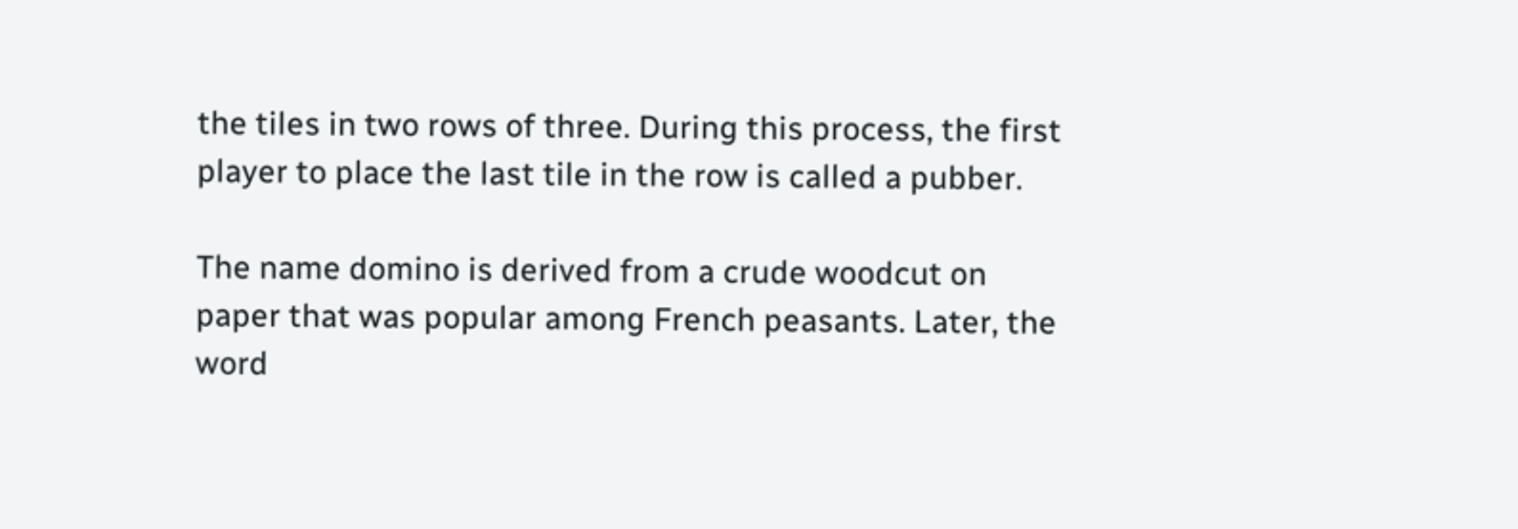the tiles in two rows of three. During this process, the first player to place the last tile in the row is called a pubber.

The name domino is derived from a crude woodcut on paper that was popular among French peasants. Later, the word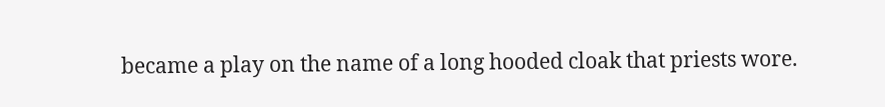became a play on the name of a long hooded cloak that priests wore.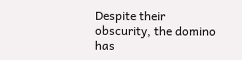Despite their obscurity, the domino has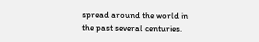spread around the world in the past several centuries.